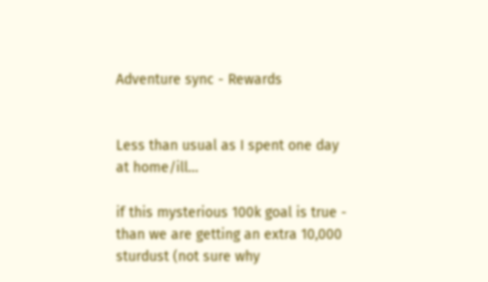Adventure sync - Rewards


Less than usual as I spent one day at home/ill…

if this mysterious 100k goal is true - than we are getting an extra 10,000 sturdust (not sure why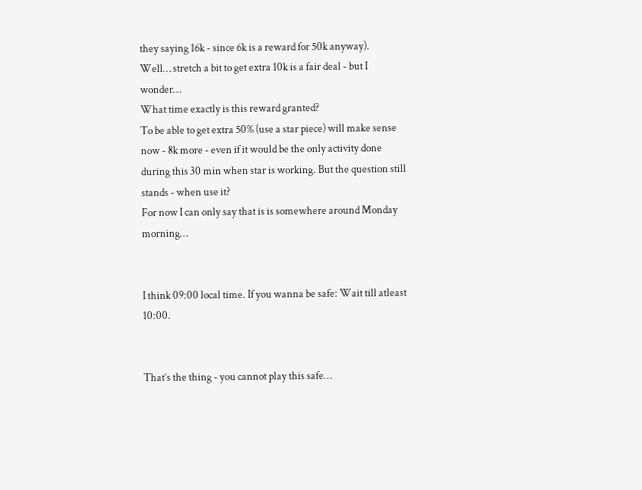they saying 16k - since 6k is a reward for 50k anyway).
Well… stretch a bit to get extra 10k is a fair deal - but I wonder…
What time exactly is this reward granted?
To be able to get extra 50% (use a star piece) will make sense now - 8k more - even if it would be the only activity done during this 30 min when star is working. But the question still stands - when use it?
For now I can only say that is is somewhere around Monday morning…


I think 09:00 local time. If you wanna be safe: Wait till atleast 10:00.


That’s the thing - you cannot play this safe…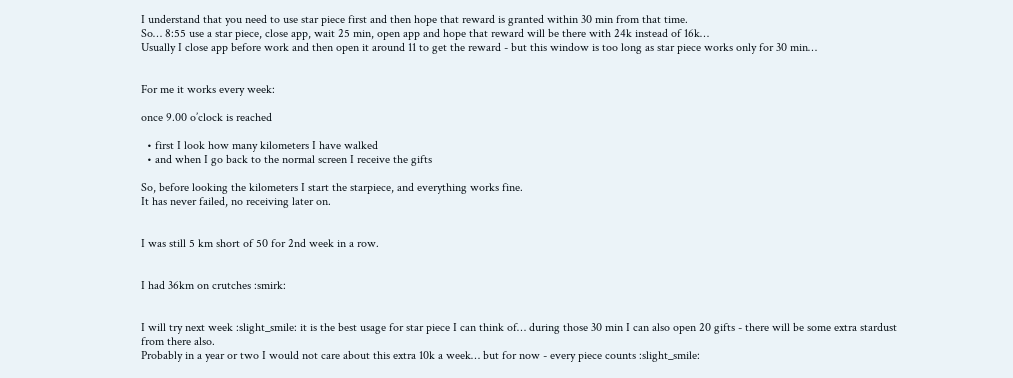I understand that you need to use star piece first and then hope that reward is granted within 30 min from that time.
So… 8:55 use a star piece, close app, wait 25 min, open app and hope that reward will be there with 24k instead of 16k…
Usually I close app before work and then open it around 11 to get the reward - but this window is too long as star piece works only for 30 min…


For me it works every week:

once 9.00 o’clock is reached

  • first I look how many kilometers I have walked
  • and when I go back to the normal screen I receive the gifts

So, before looking the kilometers I start the starpiece, and everything works fine.
It has never failed, no receiving later on.


I was still 5 km short of 50 for 2nd week in a row.


I had 36km on crutches :smirk:


I will try next week :slight_smile: it is the best usage for star piece I can think of… during those 30 min I can also open 20 gifts - there will be some extra stardust from there also.
Probably in a year or two I would not care about this extra 10k a week… but for now - every piece counts :slight_smile: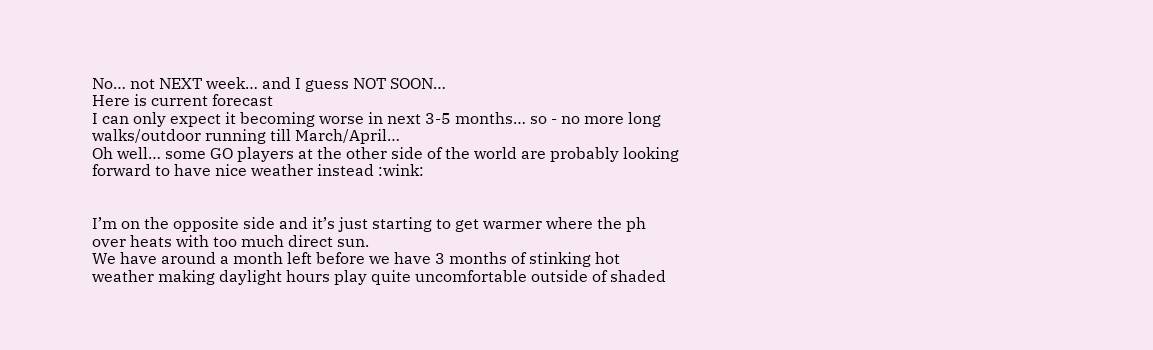No… not NEXT week… and I guess NOT SOON…
Here is current forecast
I can only expect it becoming worse in next 3-5 months… so - no more long walks/outdoor running till March/April…
Oh well… some GO players at the other side of the world are probably looking forward to have nice weather instead :wink:


I’m on the opposite side and it’s just starting to get warmer where the ph over heats with too much direct sun.
We have around a month left before we have 3 months of stinking hot weather making daylight hours play quite uncomfortable outside of shaded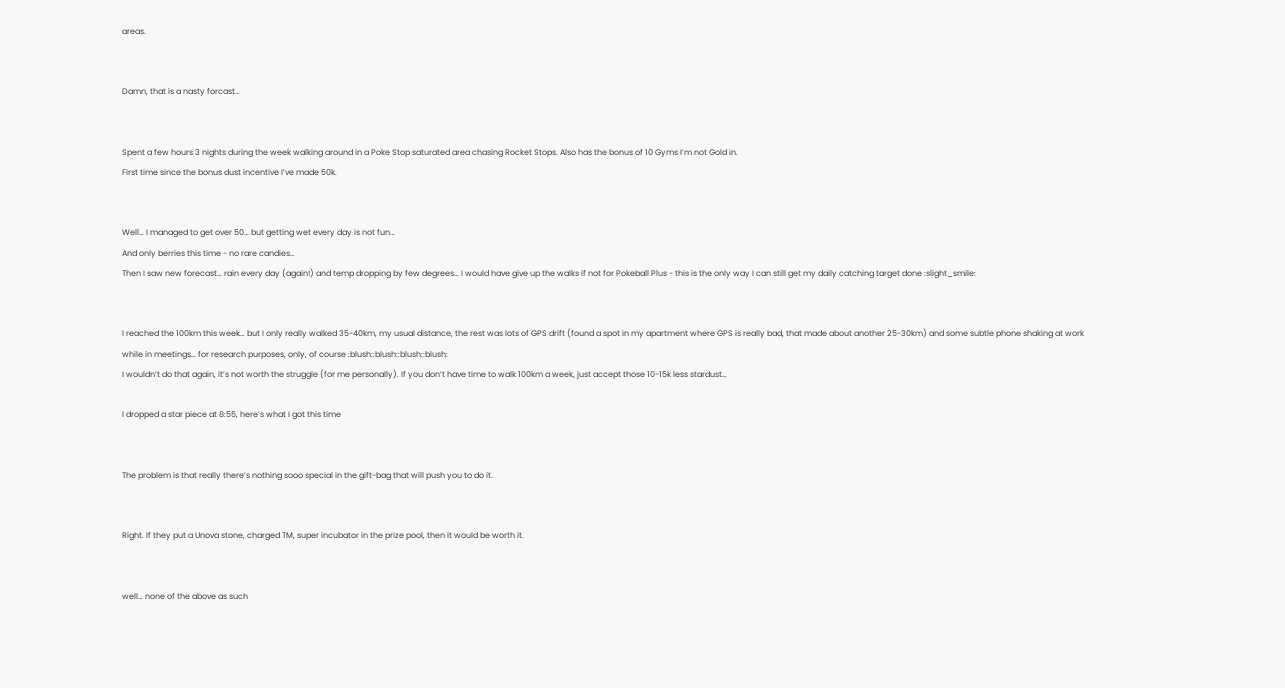areas.


Damn, that is a nasty forcast…


Spent a few hours 3 nights during the week walking around in a Poke Stop saturated area chasing Rocket Stops. Also has the bonus of 10 Gyms I’m not Gold in.
First time since the bonus dust incentive I’ve made 50k.


Well… I managed to get over 50… but getting wet every day is not fun…
And only berries this time - no rare candies…
Then I saw new forecast… rain every day (again!) and temp dropping by few degrees… I would have give up the walks if not for Pokeball Plus - this is the only way I can still get my daily catching target done :slight_smile:


I reached the 100km this week… but I only really walked 35-40km, my usual distance, the rest was lots of GPS drift (found a spot in my apartment where GPS is really bad, that made about another 25-30km) and some subtle phone shaking at work while in meetings… for research purposes, only, of course :blush::blush::blush::blush:
I wouldn’t do that again, it’s not worth the struggle (for me personally). If you don’t have time to walk 100km a week, just accept those 10-15k less stardust…

I dropped a star piece at 8:55, here’s what I got this time


The problem is that really there’s nothing sooo special in the gift-bag that will push you to do it.


Right. If they put a Unova stone, charged TM, super incubator in the prize pool, then it would be worth it.


well… none of the above as such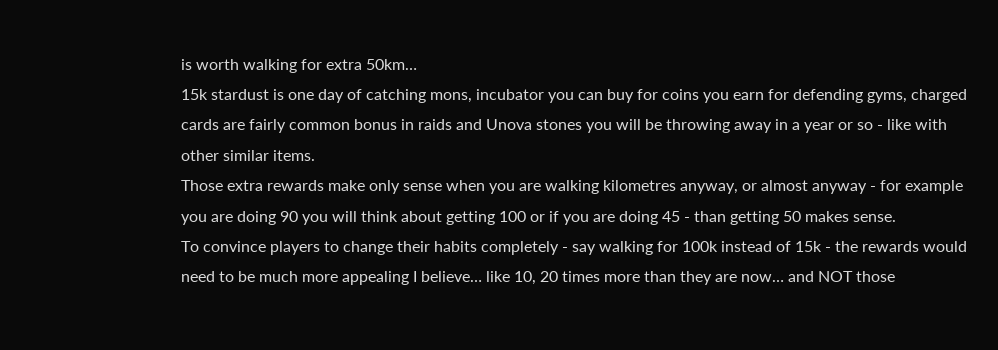is worth walking for extra 50km…
15k stardust is one day of catching mons, incubator you can buy for coins you earn for defending gyms, charged cards are fairly common bonus in raids and Unova stones you will be throwing away in a year or so - like with other similar items.
Those extra rewards make only sense when you are walking kilometres anyway, or almost anyway - for example you are doing 90 you will think about getting 100 or if you are doing 45 - than getting 50 makes sense.
To convince players to change their habits completely - say walking for 100k instead of 15k - the rewards would need to be much more appealing I believe… like 10, 20 times more than they are now… and NOT those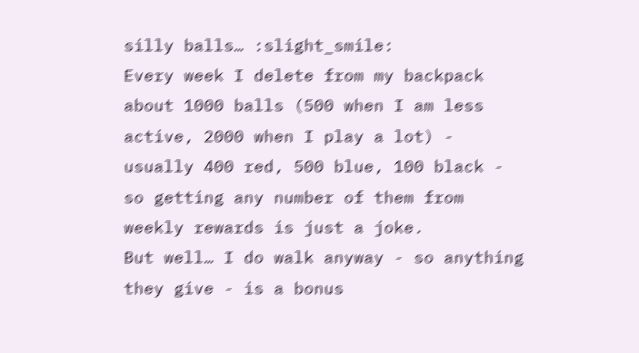silly balls… :slight_smile:
Every week I delete from my backpack about 1000 balls (500 when I am less active, 2000 when I play a lot) - usually 400 red, 500 blue, 100 black - so getting any number of them from weekly rewards is just a joke.
But well… I do walk anyway - so anything they give - is a bonus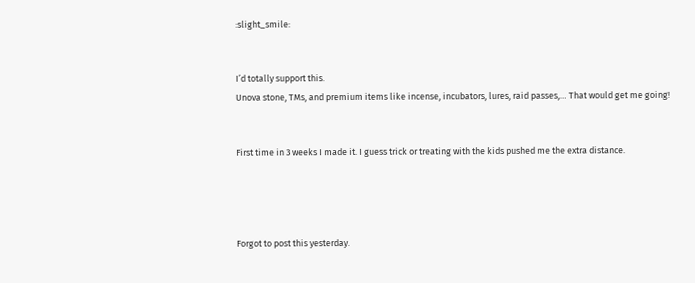:slight_smile:


I’d totally support this.
Unova stone, TMs, and premium items like incense, incubators, lures, raid passes,… That would get me going!


First time in 3 weeks I made it. I guess trick or treating with the kids pushed me the extra distance.




Forgot to post this yesterday.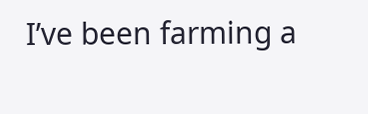I’ve been farming a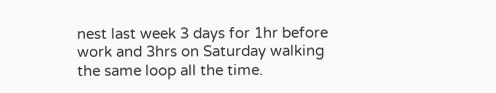nest last week 3 days for 1hr before work and 3hrs on Saturday walking the same loop all the time.